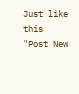Just like this "Post New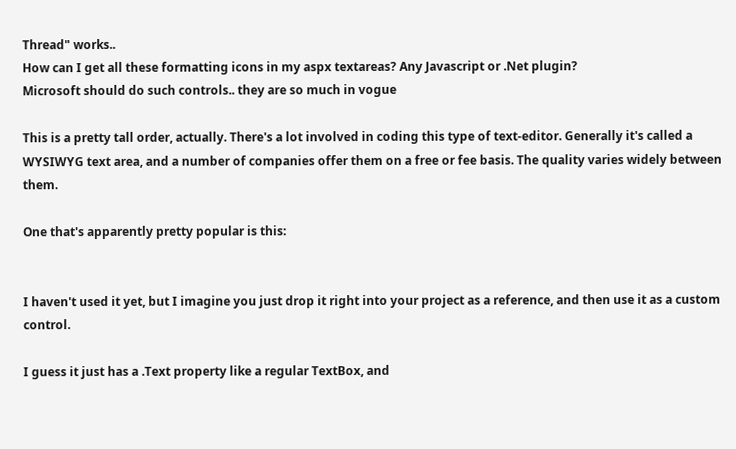Thread" works..
How can I get all these formatting icons in my aspx textareas? Any Javascript or .Net plugin?
Microsoft should do such controls.. they are so much in vogue

This is a pretty tall order, actually. There's a lot involved in coding this type of text-editor. Generally it's called a WYSIWYG text area, and a number of companies offer them on a free or fee basis. The quality varies widely between them.

One that's apparently pretty popular is this:


I haven't used it yet, but I imagine you just drop it right into your project as a reference, and then use it as a custom control.

I guess it just has a .Text property like a regular TextBox, and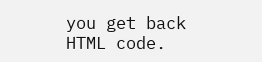you get back HTML code.